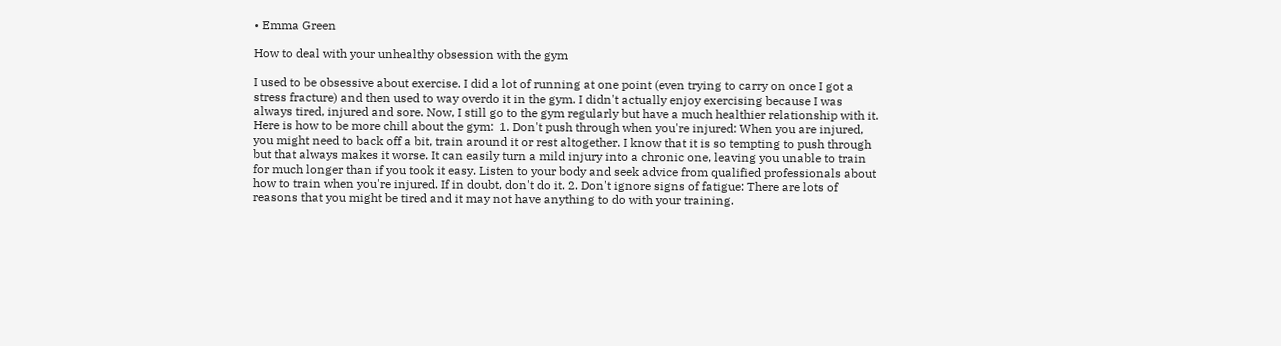• Emma Green

How to deal with your unhealthy obsession with the gym

I used to be obsessive about exercise. I did a lot of running at one point (even trying to carry on once I got a stress fracture) and then used to way overdo it in the gym. I didn't actually enjoy exercising because I was always tired, injured and sore. Now, I still go to the gym regularly but have a much healthier relationship with it. Here is how to be more chill about the gym:  1. Don't push through when you're injured: When you are injured, you might need to back off a bit, train around it or rest altogether. I know that it is so tempting to push through but that always makes it worse. It can easily turn a mild injury into a chronic one, leaving you unable to train for much longer than if you took it easy. Listen to your body and seek advice from qualified professionals about how to train when you're injured. If in doubt, don't do it. 2. Don't ignore signs of fatigue: There are lots of reasons that you might be tired and it may not have anything to do with your training.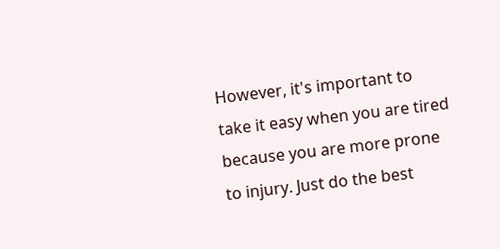However, it's important to take it easy when you are tired because you are more prone to injury. Just do the best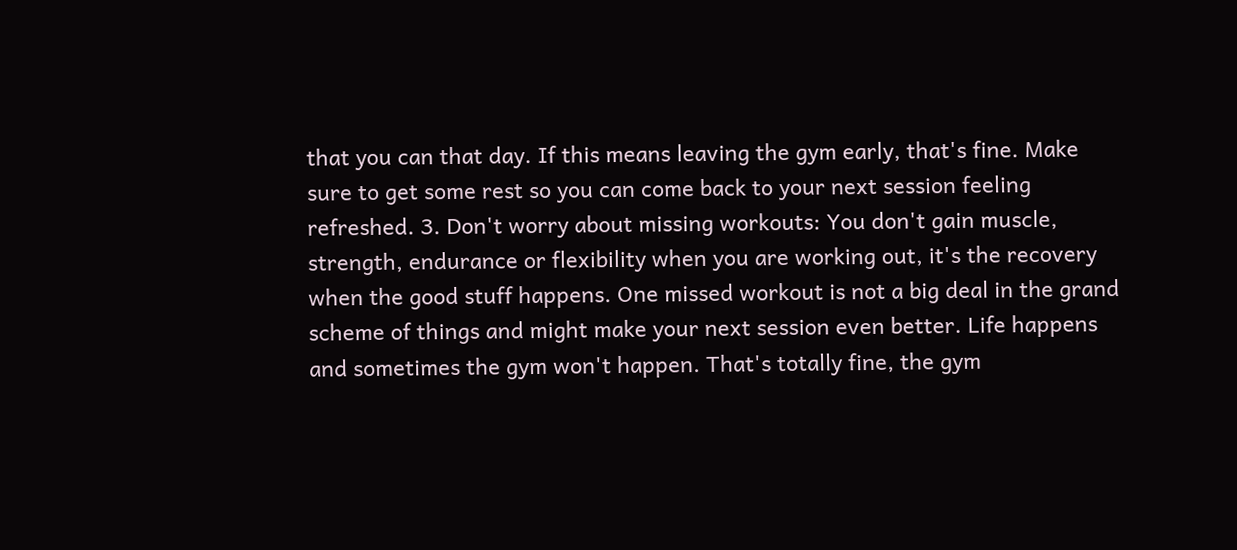that you can that day. If this means leaving the gym early, that's fine. Make sure to get some rest so you can come back to your next session feeling refreshed. 3. Don't worry about missing workouts: You don't gain muscle, strength, endurance or flexibility when you are working out, it's the recovery when the good stuff happens. One missed workout is not a big deal in the grand scheme of things and might make your next session even better. Life happens and sometimes the gym won't happen. That's totally fine, the gym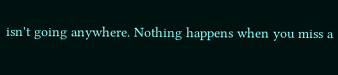isn't going anywhere. Nothing happens when you miss a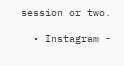session or two.

  • Instagram -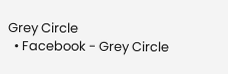Grey Circle
  • Facebook - Grey Circle